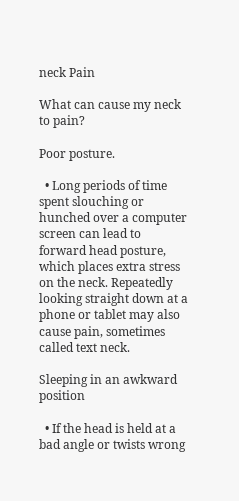neck Pain

What can cause my neck to pain?

Poor posture.

  • Long periods of time spent slouching or hunched over a computer screen can lead to forward head posture, which places extra stress on the neck. Repeatedly looking straight down at a phone or tablet may also cause pain, sometimes called text neck.

Sleeping in an awkward position

  • If the head is held at a bad angle or twists wrong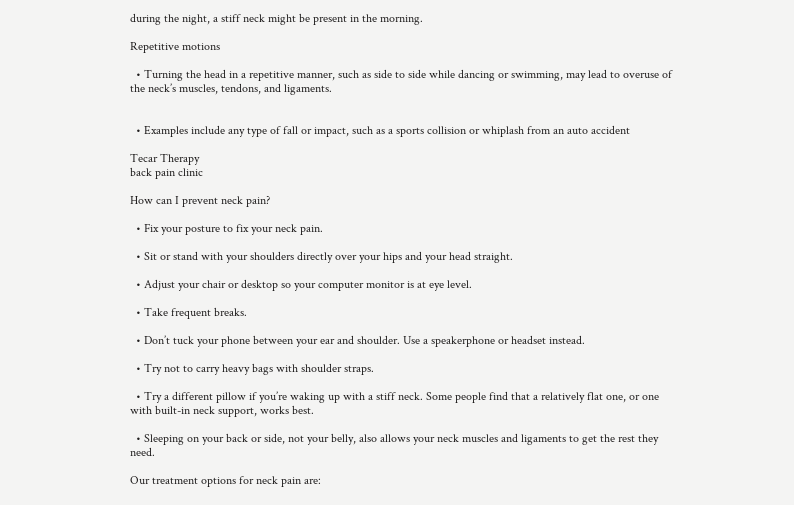during the night, a stiff neck might be present in the morning.

Repetitive motions

  • Turning the head in a repetitive manner, such as side to side while dancing or swimming, may lead to overuse of the neck’s muscles, tendons, and ligaments.


  • Examples include any type of fall or impact, such as a sports collision or whiplash from an auto accident

Tecar Therapy
back pain clinic

How can I prevent neck pain?

  • Fix your posture to fix your neck pain.

  • Sit or stand with your shoulders directly over your hips and your head straight.

  • Adjust your chair or desktop so your computer monitor is at eye level.

  • Take frequent breaks.

  • Don’t tuck your phone between your ear and shoulder. Use a speakerphone or headset instead.

  • Try not to carry heavy bags with shoulder straps.

  • Try a different pillow if you’re waking up with a stiff neck. Some people find that a relatively flat one, or one with built-in neck support, works best.

  • Sleeping on your back or side, not your belly, also allows your neck muscles and ligaments to get the rest they need.

Our treatment options for neck pain are: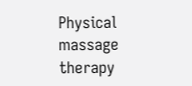Physical massage therapy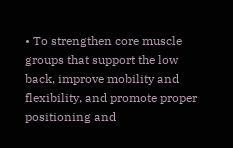• To strengthen core muscle groups that support the low back, improve mobility and flexibility, and promote proper positioning and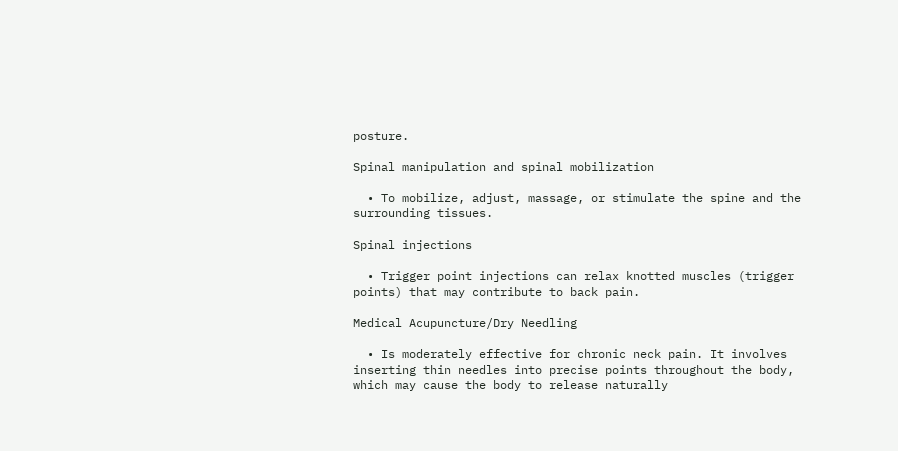posture.

Spinal manipulation and spinal mobilization

  • To mobilize, adjust, massage, or stimulate the spine and the surrounding tissues.

Spinal injections

  • Trigger point injections can relax knotted muscles (trigger points) that may contribute to back pain.

Medical Acupuncture/Dry Needling

  • Is moderately effective for chronic neck pain. It involves inserting thin needles into precise points throughout the body, which may cause the body to release naturally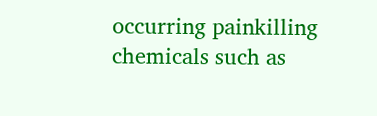occurring painkilling chemicals such as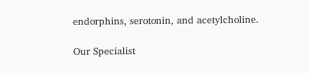endorphins, serotonin, and acetylcholine.

Our Specialist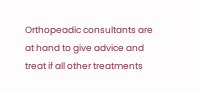Orthopeadic consultants are at hand to give advice and treat if all other treatments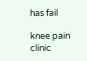has fail

knee pain clinic